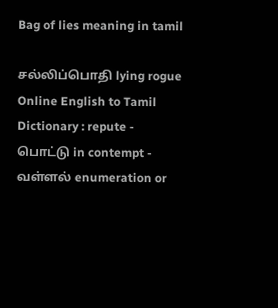Bag of lies meaning in tamil

சல்லிப்பொதி lying rogue Online English to Tamil Dictionary : repute - பொட்டு in contempt - வள்ளல் enumeration or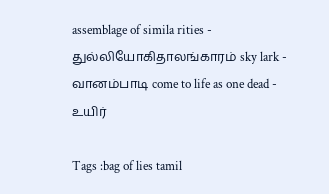assemblage of simila rities - துல்லியோகிதாலங்காரம் sky lark - வானம்பாடி come to life as one dead - உயிர்

Tags :bag of lies tamil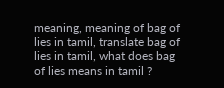meaning, meaning of bag of lies in tamil, translate bag of lies in tamil, what does bag of lies means in tamil ?